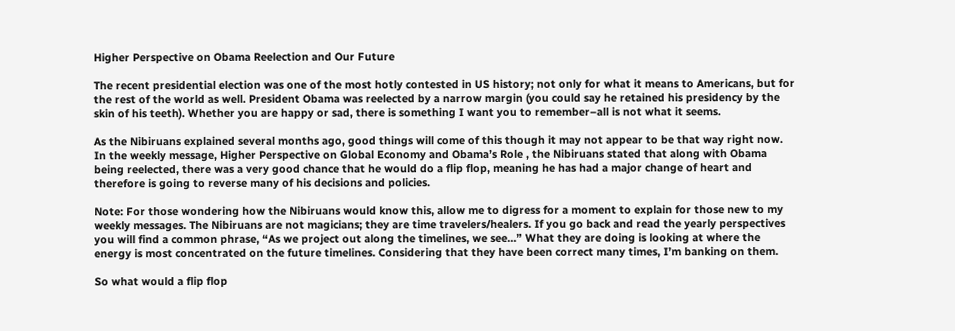Higher Perspective on Obama Reelection and Our Future

The recent presidential election was one of the most hotly contested in US history; not only for what it means to Americans, but for the rest of the world as well. President Obama was reelected by a narrow margin (you could say he retained his presidency by the skin of his teeth). Whether you are happy or sad, there is something I want you to remember–all is not what it seems.

As the Nibiruans explained several months ago, good things will come of this though it may not appear to be that way right now. In the weekly message, Higher Perspective on Global Economy and Obama’s Role , the Nibiruans stated that along with Obama being reelected, there was a very good chance that he would do a flip flop, meaning he has had a major change of heart and therefore is going to reverse many of his decisions and policies.

Note: For those wondering how the Nibiruans would know this, allow me to digress for a moment to explain for those new to my weekly messages. The Nibiruans are not magicians; they are time travelers/healers. If you go back and read the yearly perspectives you will find a common phrase, “As we project out along the timelines, we see…” What they are doing is looking at where the energy is most concentrated on the future timelines. Considering that they have been correct many times, I’m banking on them.

So what would a flip flop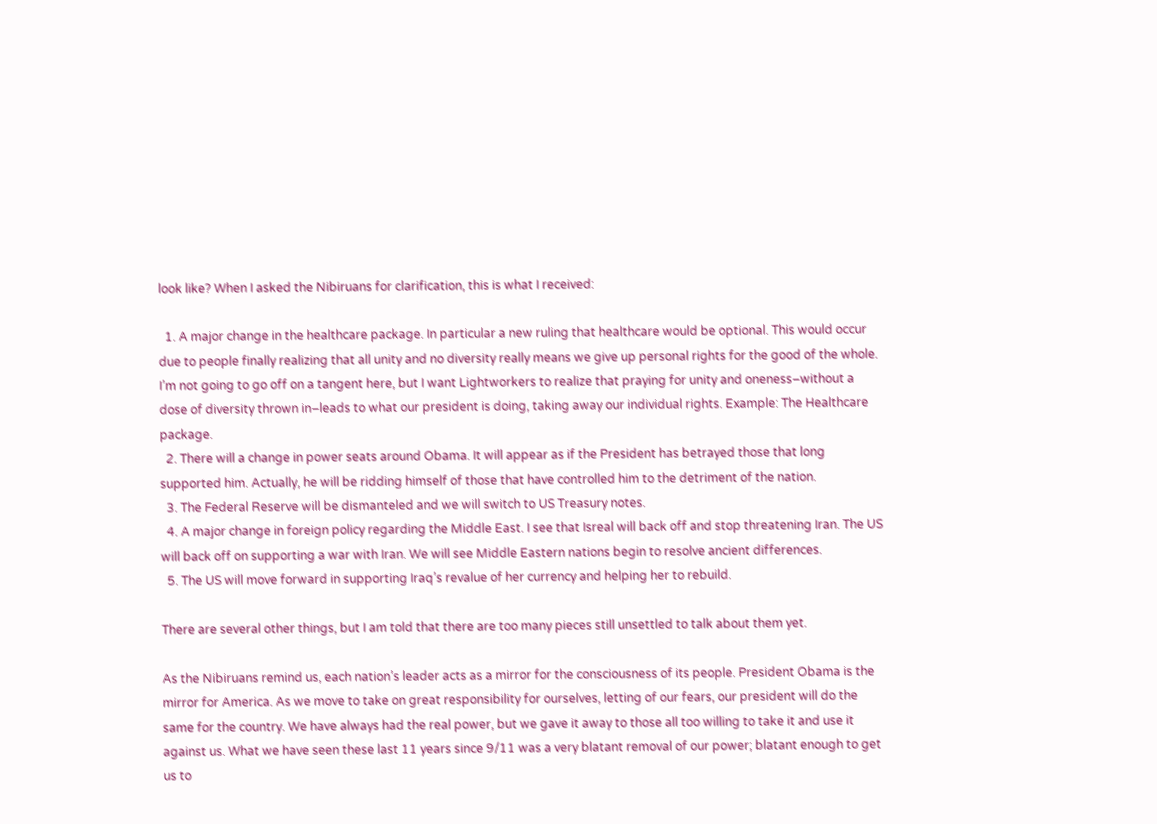look like? When I asked the Nibiruans for clarification, this is what I received:

  1. A major change in the healthcare package. In particular a new ruling that healthcare would be optional. This would occur due to people finally realizing that all unity and no diversity really means we give up personal rights for the good of the whole. I’m not going to go off on a tangent here, but I want Lightworkers to realize that praying for unity and oneness–without a dose of diversity thrown in–leads to what our president is doing, taking away our individual rights. Example: The Healthcare package.
  2. There will a change in power seats around Obama. It will appear as if the President has betrayed those that long supported him. Actually, he will be ridding himself of those that have controlled him to the detriment of the nation.
  3. The Federal Reserve will be dismanteled and we will switch to US Treasury notes.
  4. A major change in foreign policy regarding the Middle East. I see that Isreal will back off and stop threatening Iran. The US will back off on supporting a war with Iran. We will see Middle Eastern nations begin to resolve ancient differences.
  5. The US will move forward in supporting Iraq’s revalue of her currency and helping her to rebuild.

There are several other things, but I am told that there are too many pieces still unsettled to talk about them yet.

As the Nibiruans remind us, each nation’s leader acts as a mirror for the consciousness of its people. President Obama is the mirror for America. As we move to take on great responsibility for ourselves, letting of our fears, our president will do the same for the country. We have always had the real power, but we gave it away to those all too willing to take it and use it against us. What we have seen these last 11 years since 9/11 was a very blatant removal of our power; blatant enough to get us to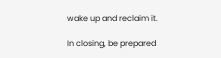wake up and reclaim it.

In closing, be prepared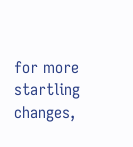for more startling changes,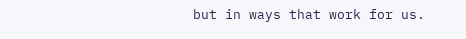but in ways that work for us.